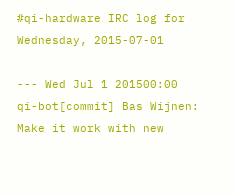#qi-hardware IRC log for Wednesday, 2015-07-01

--- Wed Jul 1 201500:00
qi-bot[commit] Bas Wijnen: Make it work with new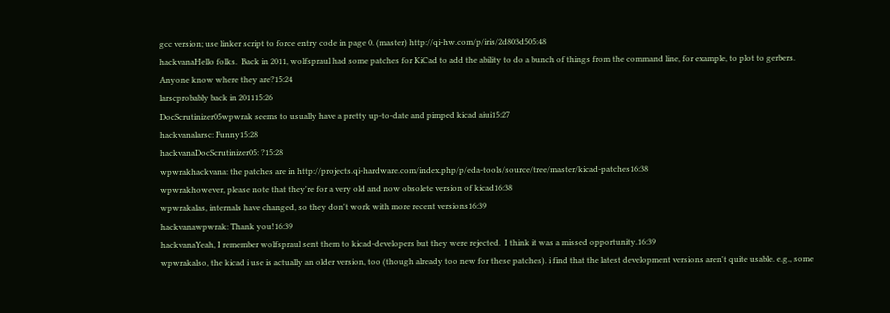gcc version; use linker script to force entry code in page 0. (master) http://qi-hw.com/p/iris/2d803d505:48
hackvanaHello folks.  Back in 2011, wolfspraul had some patches for KiCad to add the ability to do a bunch of things from the command line, for example, to plot to gerbers.  Anyone know where they are?15:24
larscprobably back in 201115:26
DocScrutinizer05wpwrak seems to usually have a pretty up-to-date and pimped kicad aiui15:27
hackvanalarsc: Funny15:28
hackvanaDocScrutinizer05: ?15:28
wpwrakhackvana: the patches are in http://projects.qi-hardware.com/index.php/p/eda-tools/source/tree/master/kicad-patches16:38
wpwrakhowever, please note that they're for a very old and now obsolete version of kicad16:38
wpwrakalas, internals have changed, so they don't work with more recent versions16:39
hackvanawpwrak: Thank you!16:39
hackvanaYeah, I remember wolfspraul sent them to kicad-developers but they were rejected.  I think it was a missed opportunity.16:39
wpwrakalso, the kicad i use is actually an older version, too (though already too new for these patches). i find that the latest development versions aren't quite usable. e.g., some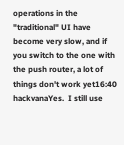operations in the "traditional" UI have become very slow, and if you switch to the one with the push router, a lot of things don't work yet16:40
hackvanaYes.  I still use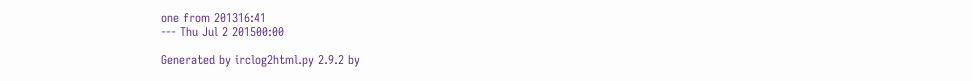one from 201316:41
--- Thu Jul 2 201500:00

Generated by irclog2html.py 2.9.2 by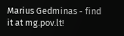Marius Gedminas - find it at mg.pov.lt!